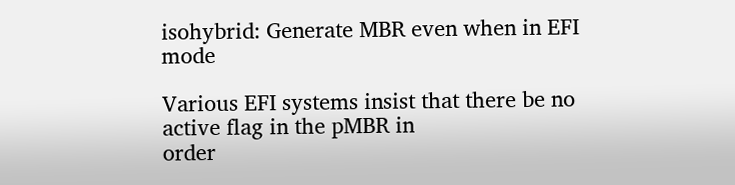isohybrid: Generate MBR even when in EFI mode

Various EFI systems insist that there be no active flag in the pMBR in
order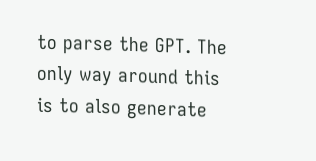to parse the GPT. The only way around this is to also generate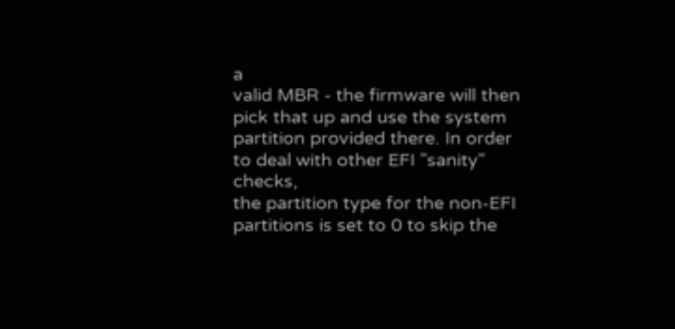a
valid MBR - the firmware will then pick that up and use the system
partition provided there. In order to deal with other EFI "sanity" checks,
the partition type for the non-EFI partitions is set to 0 to skip the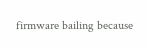firmware bailing because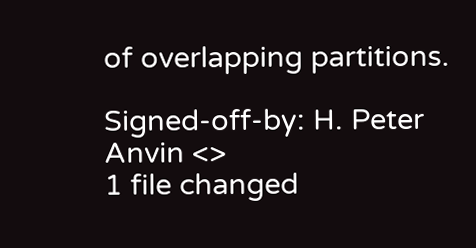of overlapping partitions.

Signed-off-by: H. Peter Anvin <>
1 file changed